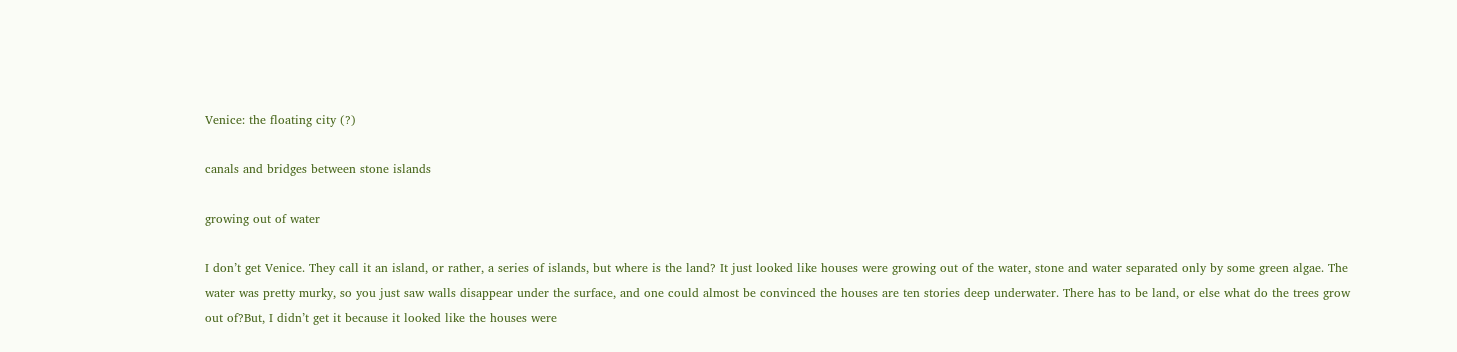Venice: the floating city (?)

canals and bridges between stone islands

growing out of water

I don’t get Venice. They call it an island, or rather, a series of islands, but where is the land? It just looked like houses were growing out of the water, stone and water separated only by some green algae. The water was pretty murky, so you just saw walls disappear under the surface, and one could almost be convinced the houses are ten stories deep underwater. There has to be land, or else what do the trees grow out of?But, I didn’t get it because it looked like the houses were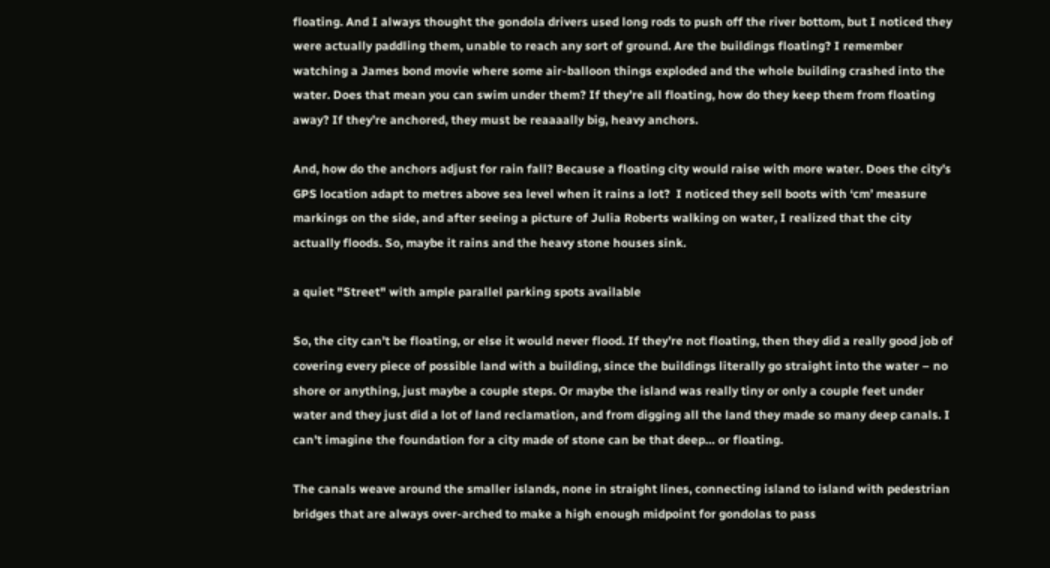floating. And I always thought the gondola drivers used long rods to push off the river bottom, but I noticed they were actually paddling them, unable to reach any sort of ground. Are the buildings floating? I remember watching a James bond movie where some air-balloon things exploded and the whole building crashed into the water. Does that mean you can swim under them? If they’re all floating, how do they keep them from floating away? If they’re anchored, they must be reaaaally big, heavy anchors.

And, how do the anchors adjust for rain fall? Because a floating city would raise with more water. Does the city’s GPS location adapt to metres above sea level when it rains a lot?  I noticed they sell boots with ‘cm’ measure markings on the side, and after seeing a picture of Julia Roberts walking on water, I realized that the city actually floods. So, maybe it rains and the heavy stone houses sink.

a quiet "Street" with ample parallel parking spots available

So, the city can’t be floating, or else it would never flood. If they’re not floating, then they did a really good job of covering every piece of possible land with a building, since the buildings literally go straight into the water – no shore or anything, just maybe a couple steps. Or maybe the island was really tiny or only a couple feet under water and they just did a lot of land reclamation, and from digging all the land they made so many deep canals. I can’t imagine the foundation for a city made of stone can be that deep… or floating.

The canals weave around the smaller islands, none in straight lines, connecting island to island with pedestrian bridges that are always over-arched to make a high enough midpoint for gondolas to pass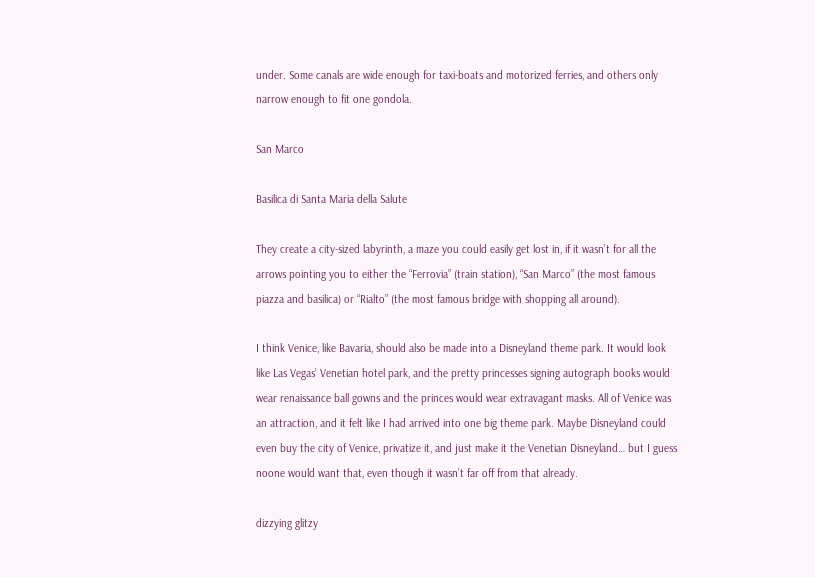under. Some canals are wide enough for taxi-boats and motorized ferries, and others only narrow enough to fit one gondola.

San Marco

Basilica di Santa Maria della Salute

They create a city-sized labyrinth, a maze you could easily get lost in, if it wasn’t for all the arrows pointing you to either the “Ferrovia” (train station), “San Marco” (the most famous piazza and basilica) or “Rialto” (the most famous bridge with shopping all around).

I think Venice, like Bavaria, should also be made into a Disneyland theme park. It would look like Las Vegas’ Venetian hotel park, and the pretty princesses signing autograph books would wear renaissance ball gowns and the princes would wear extravagant masks. All of Venice was an attraction, and it felt like I had arrived into one big theme park. Maybe Disneyland could even buy the city of Venice, privatize it, and just make it the Venetian Disneyland… but I guess noone would want that, even though it wasn’t far off from that already.

dizzying glitzy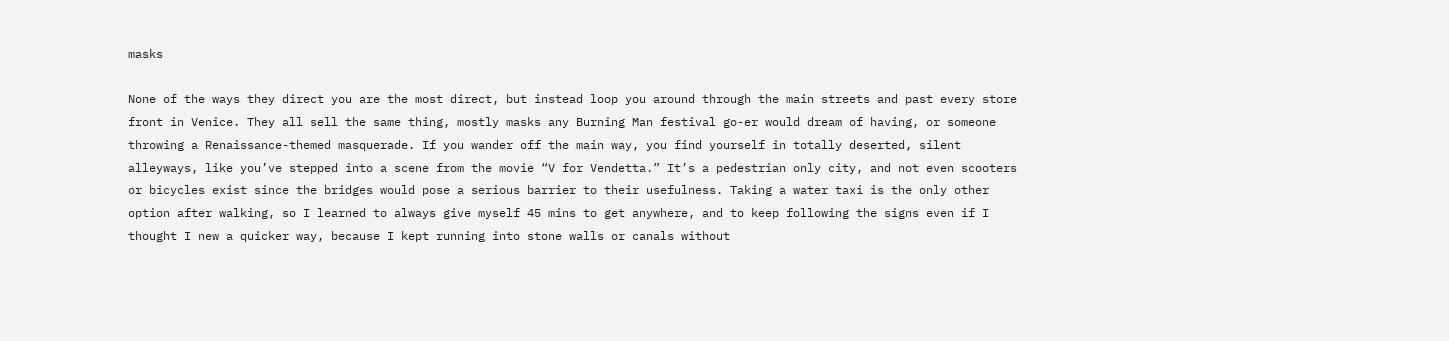masks

None of the ways they direct you are the most direct, but instead loop you around through the main streets and past every store front in Venice. They all sell the same thing, mostly masks any Burning Man festival go-er would dream of having, or someone throwing a Renaissance-themed masquerade. If you wander off the main way, you find yourself in totally deserted, silent alleyways, like you’ve stepped into a scene from the movie “V for Vendetta.” It’s a pedestrian only city, and not even scooters or bicycles exist since the bridges would pose a serious barrier to their usefulness. Taking a water taxi is the only other option after walking, so I learned to always give myself 45 mins to get anywhere, and to keep following the signs even if I thought I new a quicker way, because I kept running into stone walls or canals without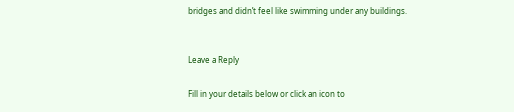bridges and didn’t feel like swimming under any buildings.


Leave a Reply

Fill in your details below or click an icon to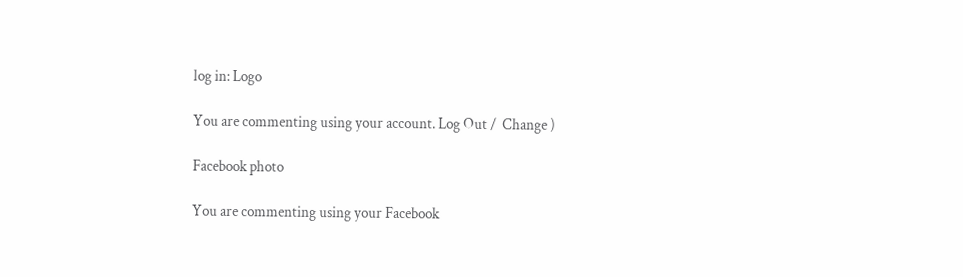log in: Logo

You are commenting using your account. Log Out /  Change )

Facebook photo

You are commenting using your Facebook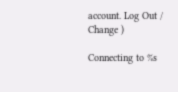account. Log Out /  Change )

Connecting to %s